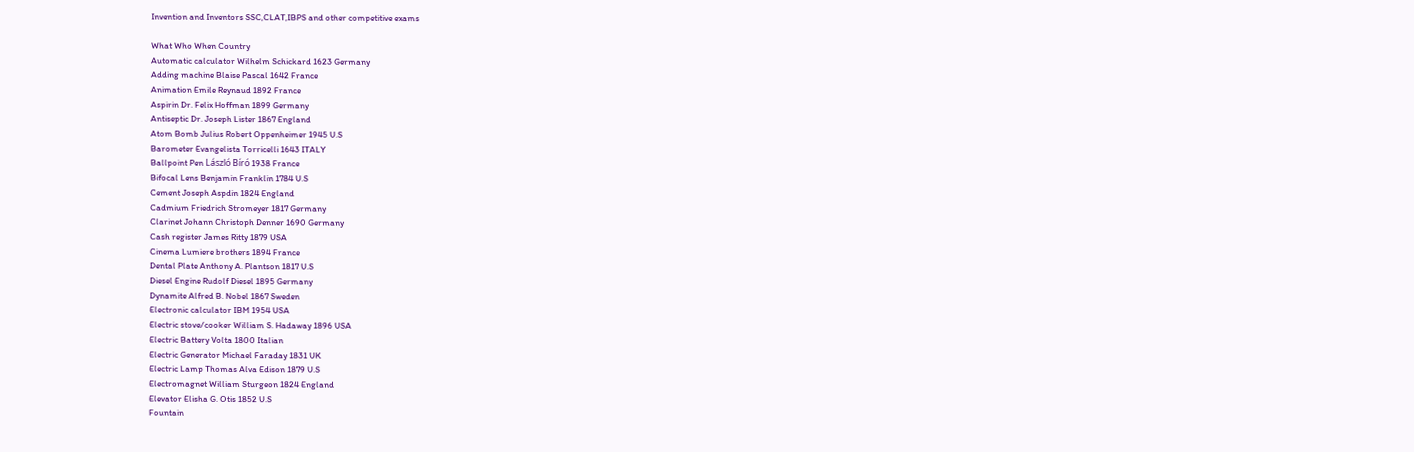Invention and Inventors SSC,CLAT,IBPS and other competitive exams

What Who When Country
Automatic calculator Wilhelm Schickard 1623 Germany
Adding machine Blaise Pascal 1642 France
Animation Emile Reynaud 1892 France
Aspirin Dr. Felix Hoffman 1899 Germany
Antiseptic Dr. Joseph Lister 1867 England
Atom Bomb Julius Robert Oppenheimer 1945 U.S
Barometer Evangelista Torricelli 1643 ITALY
Ballpoint Pen László Bíró 1938 France
Bifocal Lens Benjamin Franklin 1784 U.S
Cement Joseph Aspdin 1824 England
Cadmium Friedrich Stromeyer 1817 Germany
Clarinet Johann Christoph Denner 1690 Germany
Cash register James Ritty 1879 USA
Cinema Lumiere brothers 1894 France
Dental Plate Anthony A. Plantson 1817 U.S
Diesel Engine Rudolf Diesel 1895 Germany
Dynamite Alfred B. Nobel 1867 Sweden
Electronic calculator IBM 1954 USA
Electric stove/cooker William S. Hadaway 1896 USA
Electric Battery Volta 1800 Italian
Electric Generator Michael Faraday 1831 UK
Electric Lamp Thomas Alva Edison 1879 U.S
Electromagnet William Sturgeon 1824 England
Elevator Elisha G. Otis 1852 U.S
Fountain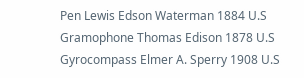Pen Lewis Edson Waterman 1884 U.S
Gramophone Thomas Edison 1878 U.S
Gyrocompass Elmer A. Sperry 1908 U.S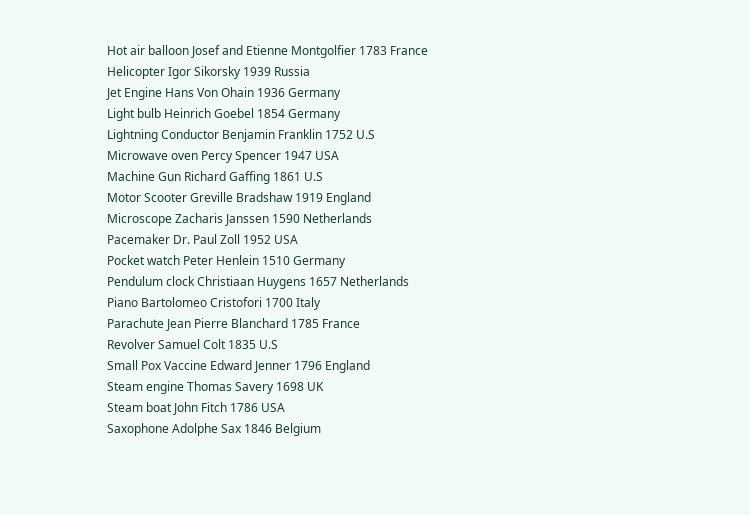Hot air balloon Josef and Etienne Montgolfier 1783 France
Helicopter Igor Sikorsky 1939 Russia
Jet Engine Hans Von Ohain 1936 Germany
Light bulb Heinrich Goebel 1854 Germany
Lightning Conductor Benjamin Franklin 1752 U.S
Microwave oven Percy Spencer 1947 USA
Machine Gun Richard Gaffing 1861 U.S
Motor Scooter Greville Bradshaw 1919 England
Microscope Zacharis Janssen 1590 Netherlands
Pacemaker Dr. Paul Zoll 1952 USA
Pocket watch Peter Henlein 1510 Germany
Pendulum clock Christiaan Huygens 1657 Netherlands
Piano Bartolomeo Cristofori 1700 Italy
Parachute Jean Pierre Blanchard 1785 France
Revolver Samuel Colt 1835 U.S
Small Pox Vaccine Edward Jenner 1796 England
Steam engine Thomas Savery 1698 UK
Steam boat John Fitch 1786 USA
Saxophone Adolphe Sax 1846 Belgium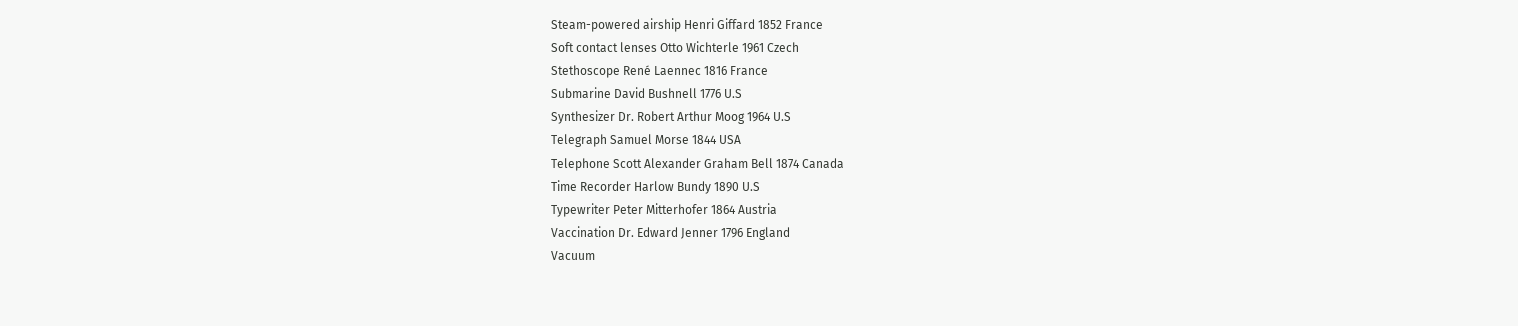Steam-powered airship Henri Giffard 1852 France
Soft contact lenses Otto Wichterle 1961 Czech
Stethoscope René Laennec 1816 France
Submarine David Bushnell 1776 U.S
Synthesizer Dr. Robert Arthur Moog 1964 U.S
Telegraph Samuel Morse 1844 USA
Telephone Scott Alexander Graham Bell 1874 Canada
Time Recorder Harlow Bundy 1890 U.S
Typewriter Peter Mitterhofer 1864 Austria
Vaccination Dr. Edward Jenner 1796 England
Vacuum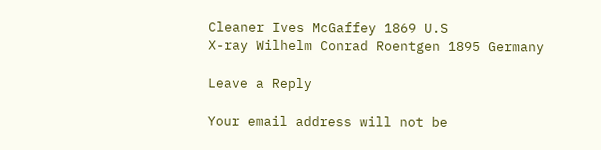Cleaner Ives McGaffey 1869 U.S
X-ray Wilhelm Conrad Roentgen 1895 Germany

Leave a Reply

Your email address will not be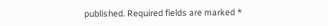published. Required fields are marked *